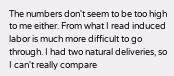The numbers don't seem to be too high to me either. From what I read induced labor is much more difficult to go through. I had two natural deliveries, so I can't really compare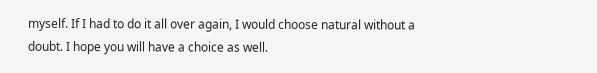myself. If I had to do it all over again, I would choose natural without a doubt. I hope you will have a choice as well.